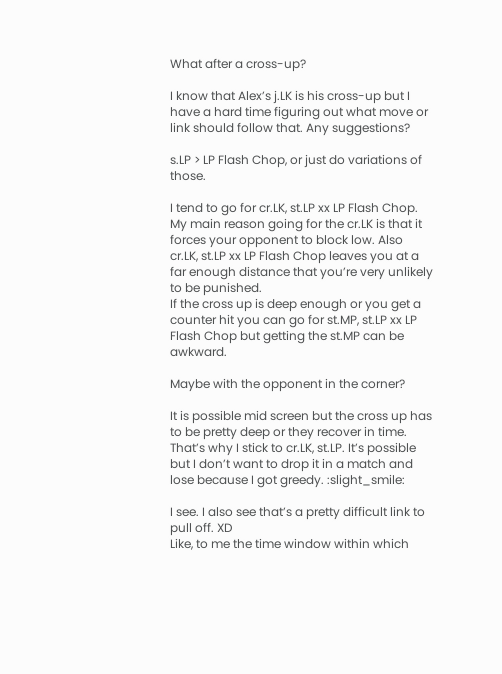What after a cross-up?

I know that Alex’s j.LK is his cross-up but I have a hard time figuring out what move or link should follow that. Any suggestions?

s.LP > LP Flash Chop, or just do variations of those.

I tend to go for cr.LK, st.LP xx LP Flash Chop. My main reason going for the cr.LK is that it forces your opponent to block low. Also cr.LK, st.LP xx LP Flash Chop leaves you at a far enough distance that you’re very unlikely to be punished.
If the cross up is deep enough or you get a counter hit you can go for st.MP, st.LP xx LP Flash Chop but getting the st.MP can be awkward.

Maybe with the opponent in the corner?

It is possible mid screen but the cross up has to be pretty deep or they recover in time. That’s why I stick to cr.LK, st.LP. It’s possible but I don’t want to drop it in a match and lose because I got greedy. :slight_smile:

I see. I also see that’s a pretty difficult link to pull off. XD
Like, to me the time window within which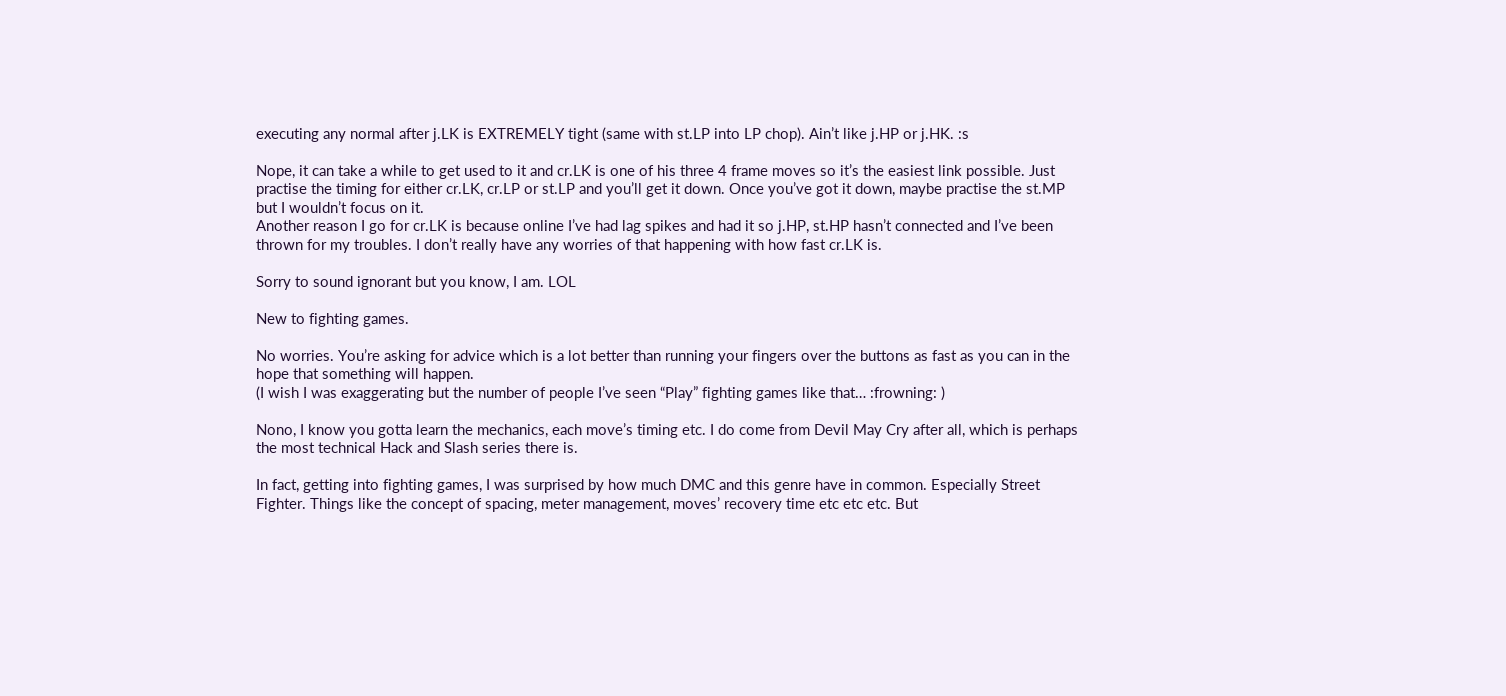executing any normal after j.LK is EXTREMELY tight (same with st.LP into LP chop). Ain’t like j.HP or j.HK. :s

Nope, it can take a while to get used to it and cr.LK is one of his three 4 frame moves so it’s the easiest link possible. Just practise the timing for either cr.LK, cr.LP or st.LP and you’ll get it down. Once you’ve got it down, maybe practise the st.MP but I wouldn’t focus on it.
Another reason I go for cr.LK is because online I’ve had lag spikes and had it so j.HP, st.HP hasn’t connected and I’ve been thrown for my troubles. I don’t really have any worries of that happening with how fast cr.LK is.

Sorry to sound ignorant but you know, I am. LOL

New to fighting games.

No worries. You’re asking for advice which is a lot better than running your fingers over the buttons as fast as you can in the hope that something will happen.
(I wish I was exaggerating but the number of people I’ve seen “Play” fighting games like that… :frowning: )

Nono, I know you gotta learn the mechanics, each move’s timing etc. I do come from Devil May Cry after all, which is perhaps the most technical Hack and Slash series there is.

In fact, getting into fighting games, I was surprised by how much DMC and this genre have in common. Especially Street Fighter. Things like the concept of spacing, meter management, moves’ recovery time etc etc etc. But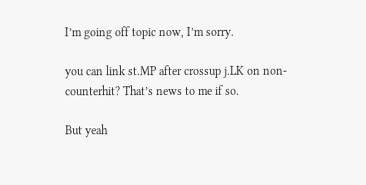I’m going off topic now, I’m sorry.

you can link st.MP after crossup j.LK on non-counterhit? That’s news to me if so.

But yeah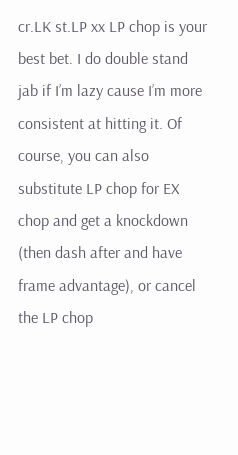cr.LK st.LP xx LP chop is your best bet. I do double stand jab if I’m lazy cause I’m more consistent at hitting it. Of course, you can also substitute LP chop for EX chop and get a knockdown (then dash after and have frame advantage), or cancel the LP chop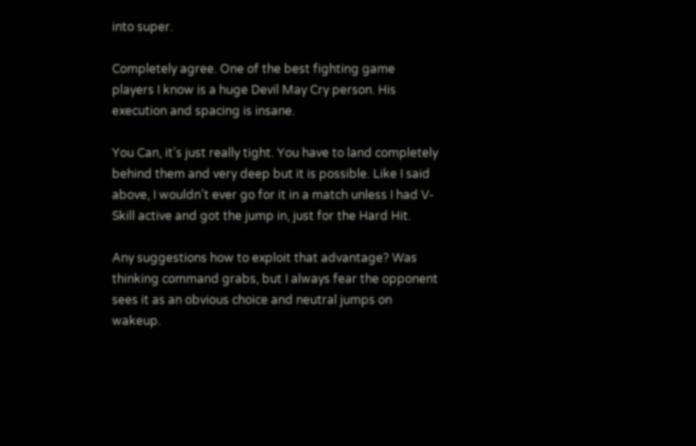into super.

Completely agree. One of the best fighting game players I know is a huge Devil May Cry person. His execution and spacing is insane.

You Can, it’s just really tight. You have to land completely behind them and very deep but it is possible. Like I said above, I wouldn’t ever go for it in a match unless I had V-Skill active and got the jump in, just for the Hard Hit.

Any suggestions how to exploit that advantage? Was thinking command grabs, but I always fear the opponent sees it as an obvious choice and neutral jumps on wakeup.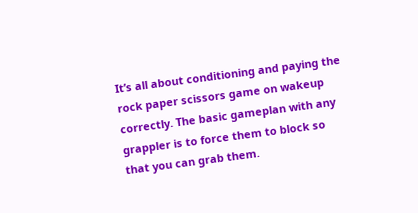It’s all about conditioning and paying the rock paper scissors game on wakeup correctly. The basic gameplan with any grappler is to force them to block so that you can grab them.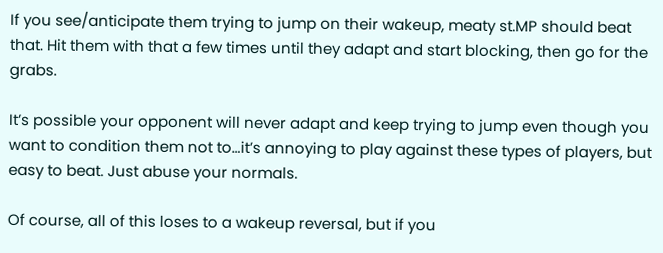If you see/anticipate them trying to jump on their wakeup, meaty st.MP should beat that. Hit them with that a few times until they adapt and start blocking, then go for the grabs.

It’s possible your opponent will never adapt and keep trying to jump even though you want to condition them not to…it’s annoying to play against these types of players, but easy to beat. Just abuse your normals.

Of course, all of this loses to a wakeup reversal, but if you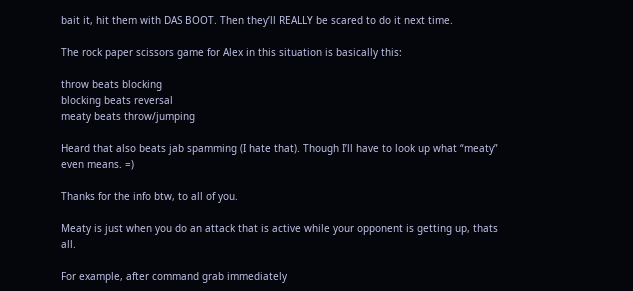bait it, hit them with DAS BOOT. Then they’ll REALLY be scared to do it next time.

The rock paper scissors game for Alex in this situation is basically this:

throw beats blocking
blocking beats reversal
meaty beats throw/jumping

Heard that also beats jab spamming (I hate that). Though I’ll have to look up what “meaty” even means. =)

Thanks for the info btw, to all of you.

Meaty is just when you do an attack that is active while your opponent is getting up, thats all.

For example, after command grab immediately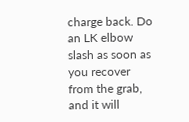charge back. Do an LK elbow slash as soon as you recover from the grab, and it will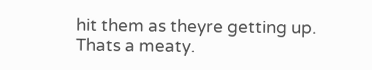hit them as theyre getting up. Thats a meaty.